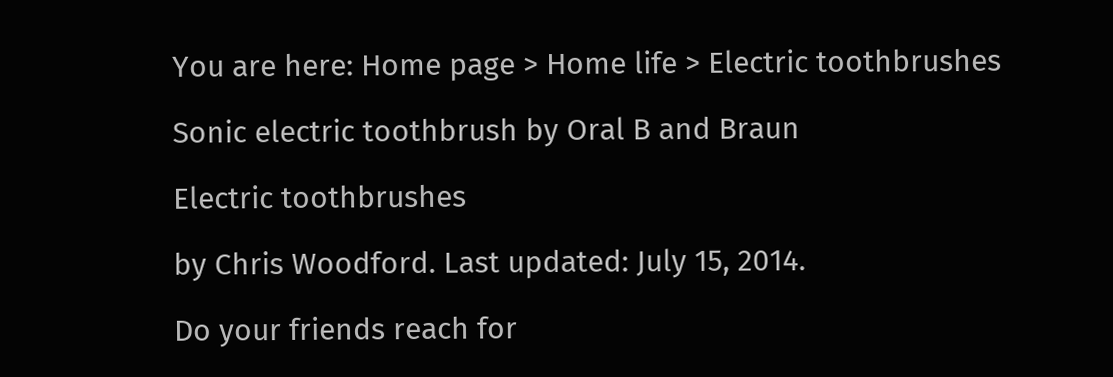You are here: Home page > Home life > Electric toothbrushes

Sonic electric toothbrush by Oral B and Braun

Electric toothbrushes

by Chris Woodford. Last updated: July 15, 2014.

Do your friends reach for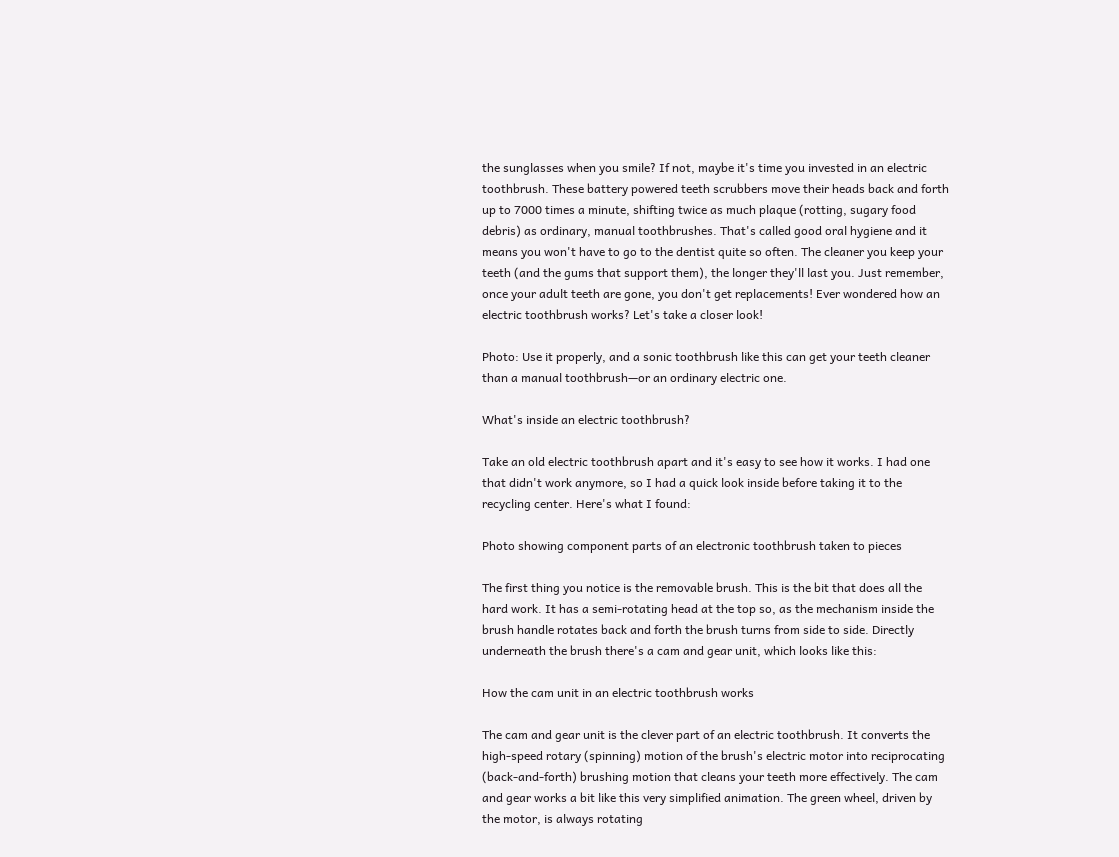the sunglasses when you smile? If not, maybe it's time you invested in an electric toothbrush. These battery powered teeth scrubbers move their heads back and forth up to 7000 times a minute, shifting twice as much plaque (rotting, sugary food debris) as ordinary, manual toothbrushes. That's called good oral hygiene and it means you won't have to go to the dentist quite so often. The cleaner you keep your teeth (and the gums that support them), the longer they'll last you. Just remember, once your adult teeth are gone, you don't get replacements! Ever wondered how an electric toothbrush works? Let's take a closer look!

Photo: Use it properly, and a sonic toothbrush like this can get your teeth cleaner than a manual toothbrush—or an ordinary electric one.

What's inside an electric toothbrush?

Take an old electric toothbrush apart and it's easy to see how it works. I had one that didn't work anymore, so I had a quick look inside before taking it to the recycling center. Here's what I found:

Photo showing component parts of an electronic toothbrush taken to pieces

The first thing you notice is the removable brush. This is the bit that does all the hard work. It has a semi-rotating head at the top so, as the mechanism inside the brush handle rotates back and forth the brush turns from side to side. Directly underneath the brush there's a cam and gear unit, which looks like this:

How the cam unit in an electric toothbrush works

The cam and gear unit is the clever part of an electric toothbrush. It converts the high-speed rotary (spinning) motion of the brush's electric motor into reciprocating (back-and-forth) brushing motion that cleans your teeth more effectively. The cam and gear works a bit like this very simplified animation. The green wheel, driven by the motor, is always rotating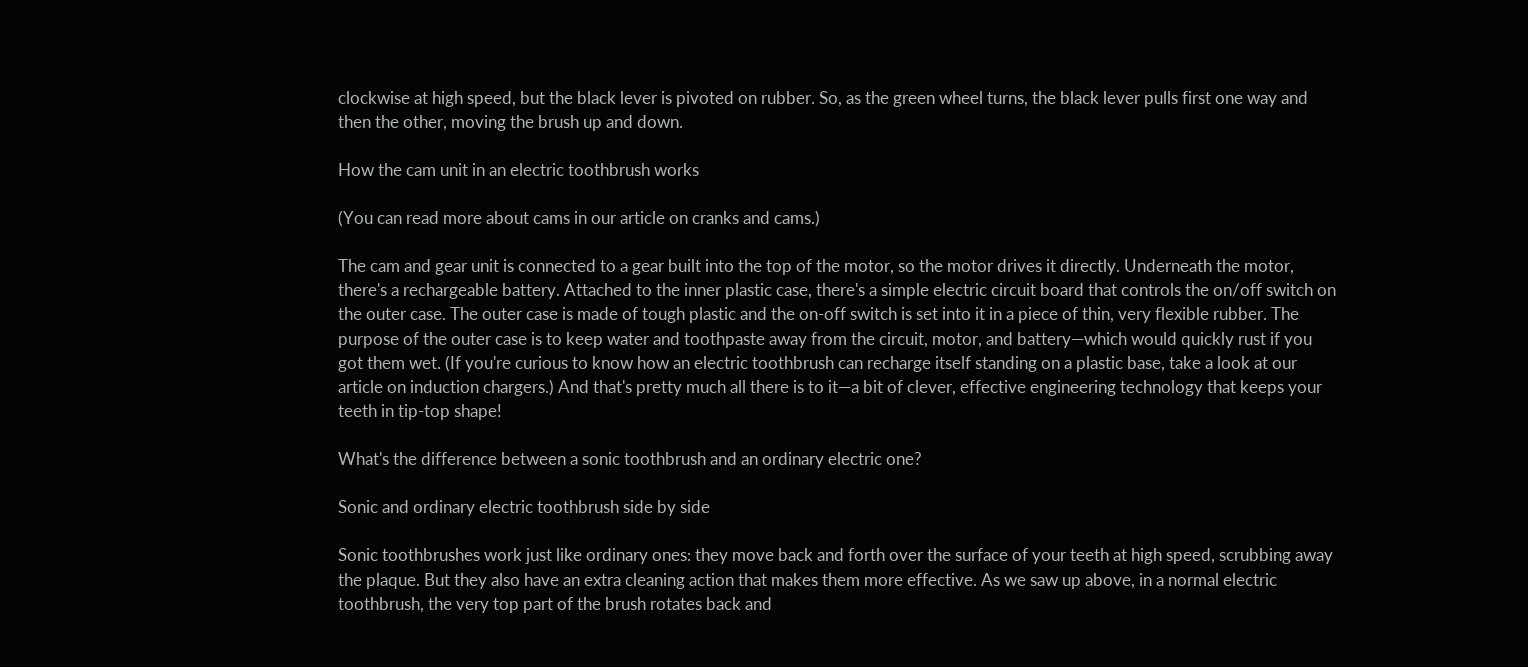clockwise at high speed, but the black lever is pivoted on rubber. So, as the green wheel turns, the black lever pulls first one way and then the other, moving the brush up and down.

How the cam unit in an electric toothbrush works

(You can read more about cams in our article on cranks and cams.)

The cam and gear unit is connected to a gear built into the top of the motor, so the motor drives it directly. Underneath the motor, there's a rechargeable battery. Attached to the inner plastic case, there's a simple electric circuit board that controls the on/off switch on the outer case. The outer case is made of tough plastic and the on-off switch is set into it in a piece of thin, very flexible rubber. The purpose of the outer case is to keep water and toothpaste away from the circuit, motor, and battery—which would quickly rust if you got them wet. (If you're curious to know how an electric toothbrush can recharge itself standing on a plastic base, take a look at our article on induction chargers.) And that's pretty much all there is to it—a bit of clever, effective engineering technology that keeps your teeth in tip-top shape!

What's the difference between a sonic toothbrush and an ordinary electric one?

Sonic and ordinary electric toothbrush side by side

Sonic toothbrushes work just like ordinary ones: they move back and forth over the surface of your teeth at high speed, scrubbing away the plaque. But they also have an extra cleaning action that makes them more effective. As we saw up above, in a normal electric toothbrush, the very top part of the brush rotates back and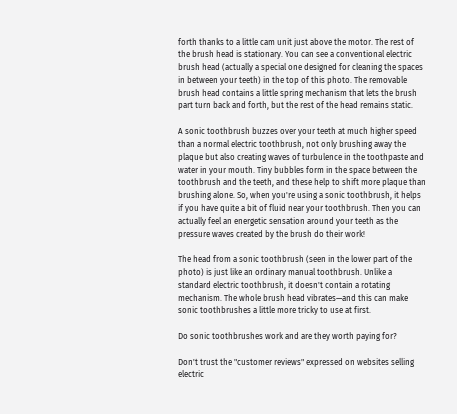forth thanks to a little cam unit just above the motor. The rest of the brush head is stationary. You can see a conventional electric brush head (actually a special one designed for cleaning the spaces in between your teeth) in the top of this photo. The removable brush head contains a little spring mechanism that lets the brush part turn back and forth, but the rest of the head remains static.

A sonic toothbrush buzzes over your teeth at much higher speed than a normal electric toothbrush, not only brushing away the plaque but also creating waves of turbulence in the toothpaste and water in your mouth. Tiny bubbles form in the space between the toothbrush and the teeth, and these help to shift more plaque than brushing alone. So, when you're using a sonic toothbrush, it helps if you have quite a bit of fluid near your toothbrush. Then you can actually feel an energetic sensation around your teeth as the pressure waves created by the brush do their work!

The head from a sonic toothbrush (seen in the lower part of the photo) is just like an ordinary manual toothbrush. Unlike a standard electric toothbrush, it doesn't contain a rotating mechanism. The whole brush head vibrates—and this can make sonic toothbrushes a little more tricky to use at first.

Do sonic toothbrushes work and are they worth paying for?

Don't trust the "customer reviews" expressed on websites selling electric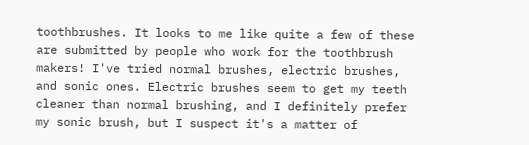toothbrushes. It looks to me like quite a few of these are submitted by people who work for the toothbrush makers! I've tried normal brushes, electric brushes, and sonic ones. Electric brushes seem to get my teeth cleaner than normal brushing, and I definitely prefer my sonic brush, but I suspect it's a matter of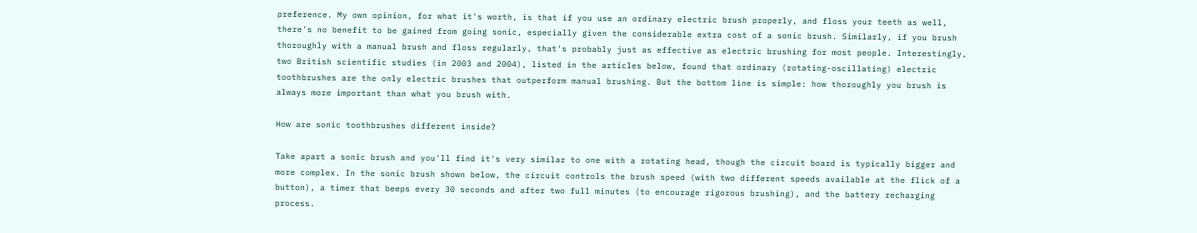preference. My own opinion, for what it's worth, is that if you use an ordinary electric brush properly, and floss your teeth as well, there's no benefit to be gained from going sonic, especially given the considerable extra cost of a sonic brush. Similarly, if you brush thoroughly with a manual brush and floss regularly, that's probably just as effective as electric brushing for most people. Interestingly, two British scientific studies (in 2003 and 2004), listed in the articles below, found that ordinary (rotating-oscillating) electric toothbrushes are the only electric brushes that outperform manual brushing. But the bottom line is simple: how thoroughly you brush is always more important than what you brush with.

How are sonic toothbrushes different inside?

Take apart a sonic brush and you'll find it's very similar to one with a rotating head, though the circuit board is typically bigger and more complex. In the sonic brush shown below, the circuit controls the brush speed (with two different speeds available at the flick of a button), a timer that beeps every 30 seconds and after two full minutes (to encourage rigorous brushing), and the battery recharging process.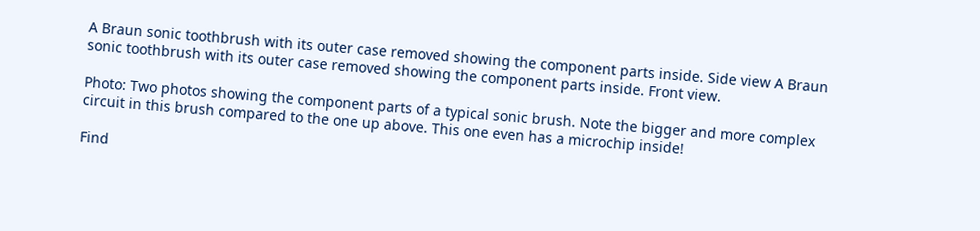A Braun sonic toothbrush with its outer case removed showing the component parts inside. Side view A Braun sonic toothbrush with its outer case removed showing the component parts inside. Front view.

Photo: Two photos showing the component parts of a typical sonic brush. Note the bigger and more complex circuit in this brush compared to the one up above. This one even has a microchip inside!

Find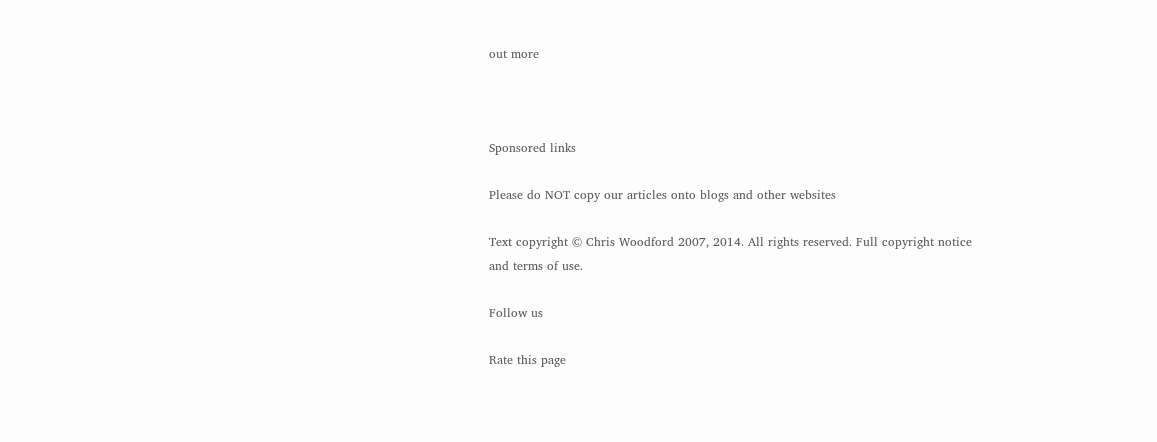out more



Sponsored links

Please do NOT copy our articles onto blogs and other websites

Text copyright © Chris Woodford 2007, 2014. All rights reserved. Full copyright notice and terms of use.

Follow us

Rate this page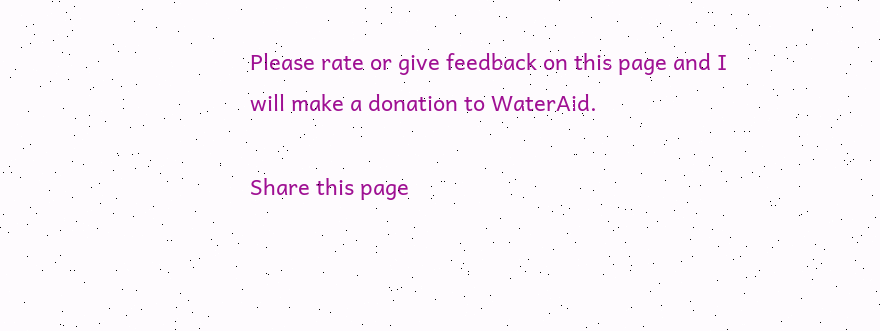Please rate or give feedback on this page and I will make a donation to WaterAid.

Share this page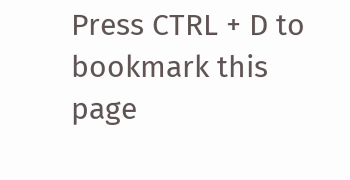Press CTRL + D to bookmark this page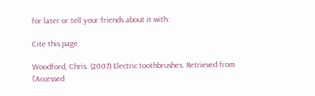for later or tell your friends about it with:

Cite this page

Woodford, Chris. (2007) Electric toothbrushes. Retrieved from [Accessed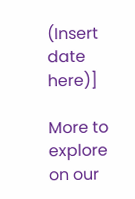(Insert date here)]

More to explore on our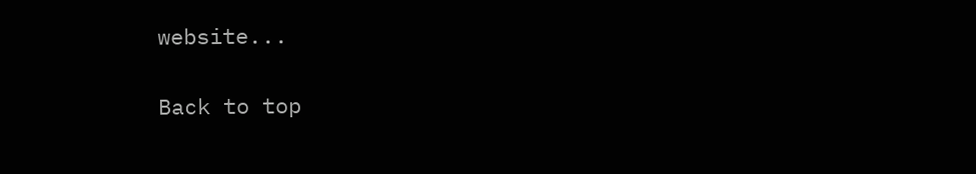website...

Back to top